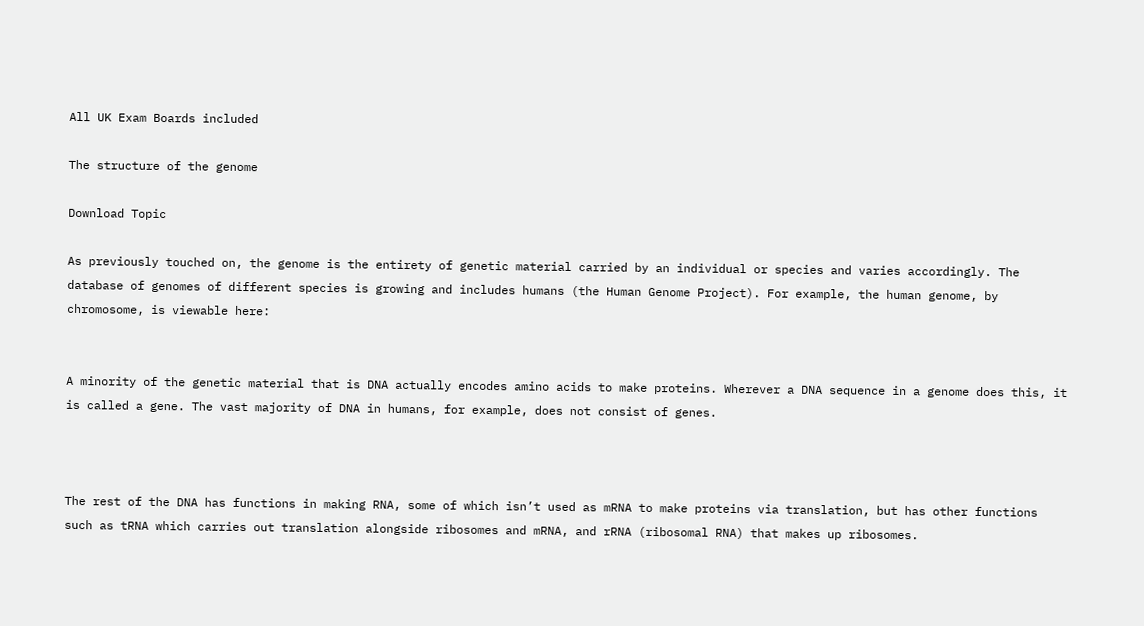All UK Exam Boards included

The structure of the genome

Download Topic

As previously touched on, the genome is the entirety of genetic material carried by an individual or species and varies accordingly. The database of genomes of different species is growing and includes humans (the Human Genome Project). For example, the human genome, by chromosome, is viewable here:


A minority of the genetic material that is DNA actually encodes amino acids to make proteins. Wherever a DNA sequence in a genome does this, it is called a gene. The vast majority of DNA in humans, for example, does not consist of genes.



The rest of the DNA has functions in making RNA, some of which isn’t used as mRNA to make proteins via translation, but has other functions such as tRNA which carries out translation alongside ribosomes and mRNA, and rRNA (ribosomal RNA) that makes up ribosomes.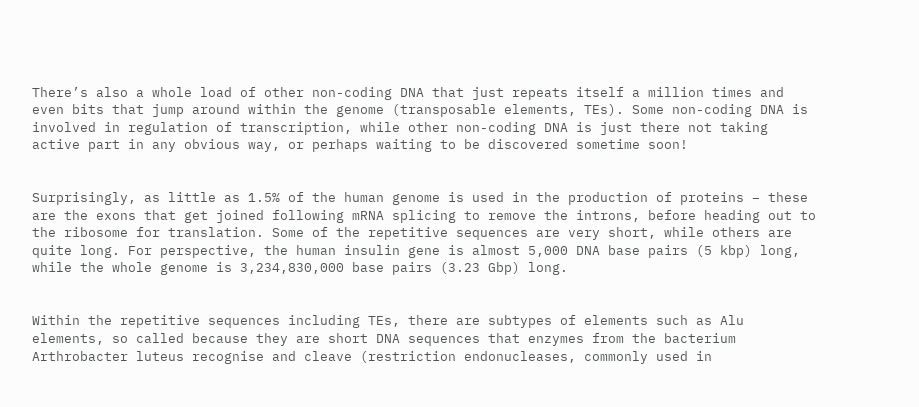There’s also a whole load of other non-coding DNA that just repeats itself a million times and even bits that jump around within the genome (transposable elements, TEs). Some non-coding DNA is involved in regulation of transcription, while other non-coding DNA is just there not taking active part in any obvious way, or perhaps waiting to be discovered sometime soon!


Surprisingly, as little as 1.5% of the human genome is used in the production of proteins – these are the exons that get joined following mRNA splicing to remove the introns, before heading out to the ribosome for translation. Some of the repetitive sequences are very short, while others are quite long. For perspective, the human insulin gene is almost 5,000 DNA base pairs (5 kbp) long, while the whole genome is 3,234,830,000 base pairs (3.23 Gbp) long.


Within the repetitive sequences including TEs, there are subtypes of elements such as Alu elements, so called because they are short DNA sequences that enzymes from the bacterium Arthrobacter luteus recognise and cleave (restriction endonucleases, commonly used in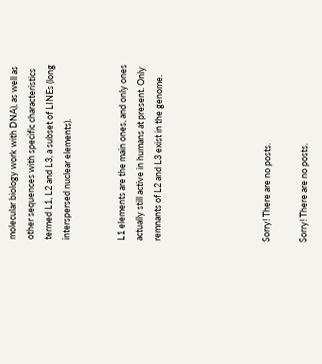molecular biology work with DNA), as well as other sequences with specific characteristics termed L1, L2 and L3, a subset of LINEs (long interspersed nuclear elements).


L1 elements are the main ones, and only ones actually still active in humans at present. Only remnants of L2 and L3 exist in the genome.





Sorry! There are no posts.

Sorry! There are no posts.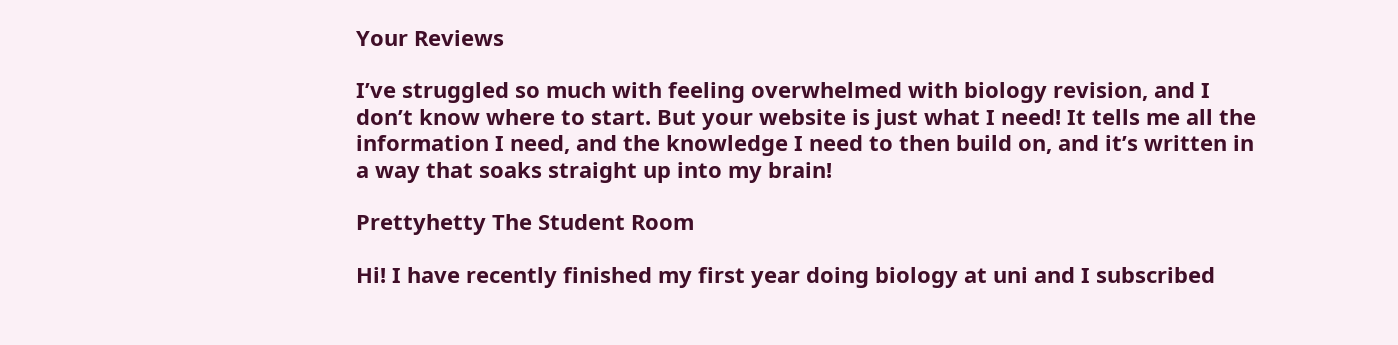Your Reviews

I’ve struggled so much with feeling overwhelmed with biology revision, and I don’t know where to start. But your website is just what I need! It tells me all the information I need, and the knowledge I need to then build on, and it’s written in a way that soaks straight up into my brain!

Prettyhetty The Student Room

Hi! I have recently finished my first year doing biology at uni and I subscribed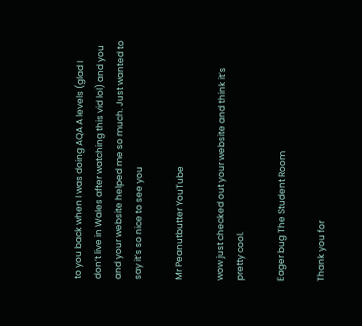to you back when I was doing AQA A levels (glad I don’t live in Wales after watching this vid lol) and you and your website helped me so much. Just wanted to say it’s so nice to see you

Mr Peanutbutter YouTube

wow just checked out your website and think it’s pretty cool.

Eager bug The Student Room

Thank you for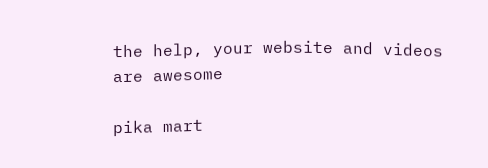the help, your website and videos are awesome

pika mart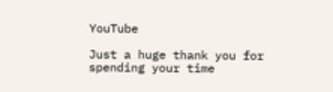YouTube

Just a huge thank you for spending your time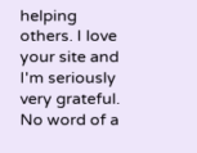helping others. I love your site and I'm seriously very grateful. No word of a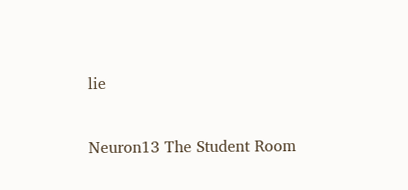lie

Neuron13 The Student Room